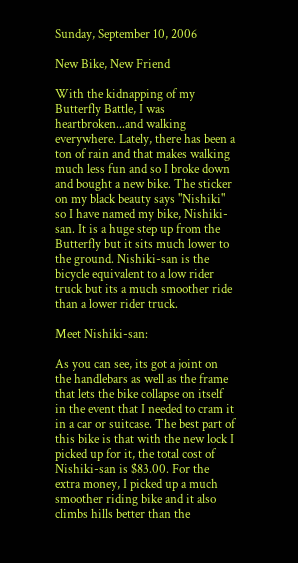Sunday, September 10, 2006

New Bike, New Friend

With the kidnapping of my Butterfly Battle, I was heartbroken...and walking everywhere. Lately, there has been a ton of rain and that makes walking much less fun and so I broke down and bought a new bike. The sticker on my black beauty says "Nishiki" so I have named my bike, Nishiki-san. It is a huge step up from the Butterfly but it sits much lower to the ground. Nishiki-san is the bicycle equivalent to a low rider truck but its a much smoother ride than a lower rider truck.

Meet Nishiki-san:

As you can see, its got a joint on the handlebars as well as the frame that lets the bike collapse on itself in the event that I needed to cram it in a car or suitcase. The best part of this bike is that with the new lock I picked up for it, the total cost of Nishiki-san is $83.00. For the extra money, I picked up a much smoother riding bike and it also climbs hills better than the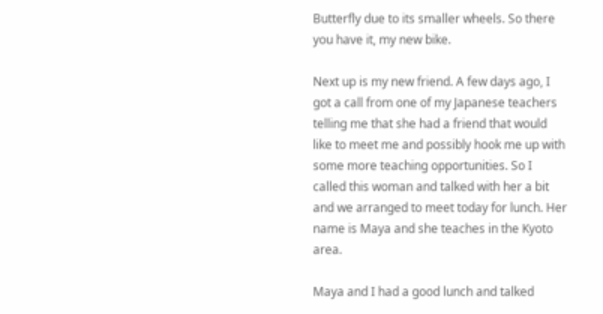Butterfly due to its smaller wheels. So there you have it, my new bike.

Next up is my new friend. A few days ago, I got a call from one of my Japanese teachers telling me that she had a friend that would like to meet me and possibly hook me up with some more teaching opportunities. So I called this woman and talked with her a bit and we arranged to meet today for lunch. Her name is Maya and she teaches in the Kyoto area.

Maya and I had a good lunch and talked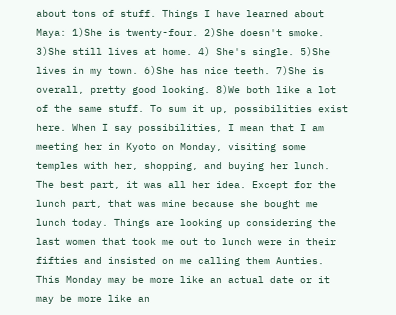about tons of stuff. Things I have learned about Maya: 1)She is twenty-four. 2)She doesn't smoke. 3)She still lives at home. 4) She's single. 5)She lives in my town. 6)She has nice teeth. 7)She is overall, pretty good looking. 8)We both like a lot of the same stuff. To sum it up, possibilities exist here. When I say possibilities, I mean that I am meeting her in Kyoto on Monday, visiting some temples with her, shopping, and buying her lunch. The best part, it was all her idea. Except for the lunch part, that was mine because she bought me lunch today. Things are looking up considering the last women that took me out to lunch were in their fifties and insisted on me calling them Aunties. This Monday may be more like an actual date or it may be more like an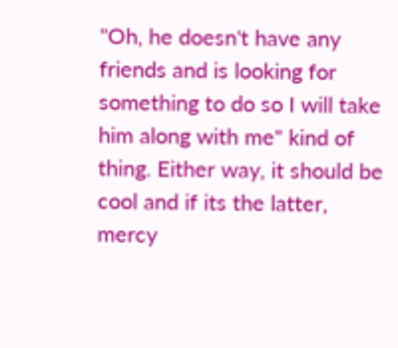"Oh, he doesn't have any friends and is looking for something to do so I will take him along with me" kind of thing. Either way, it should be cool and if its the latter, mercy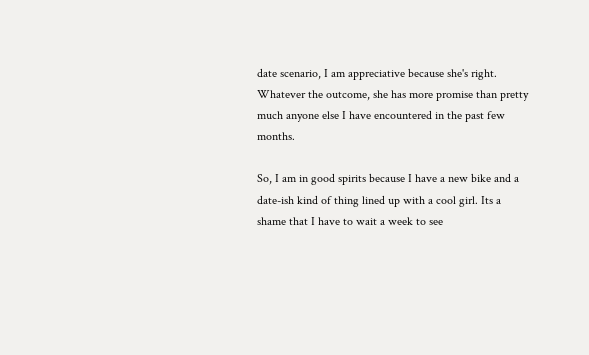date scenario, I am appreciative because she's right. Whatever the outcome, she has more promise than pretty much anyone else I have encountered in the past few months.

So, I am in good spirits because I have a new bike and a date-ish kind of thing lined up with a cool girl. Its a shame that I have to wait a week to see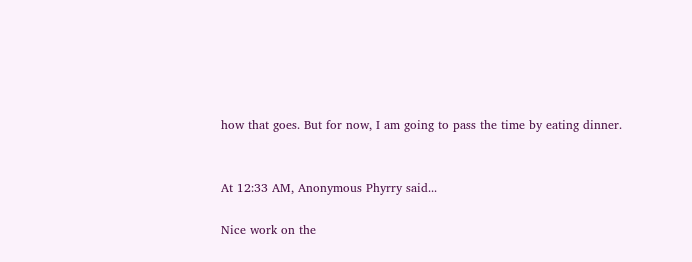how that goes. But for now, I am going to pass the time by eating dinner.


At 12:33 AM, Anonymous Phyrry said...

Nice work on the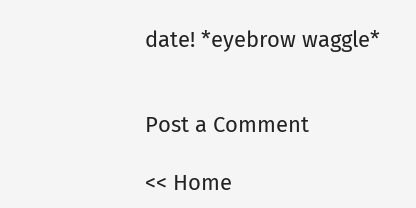date! *eyebrow waggle*


Post a Comment

<< Home